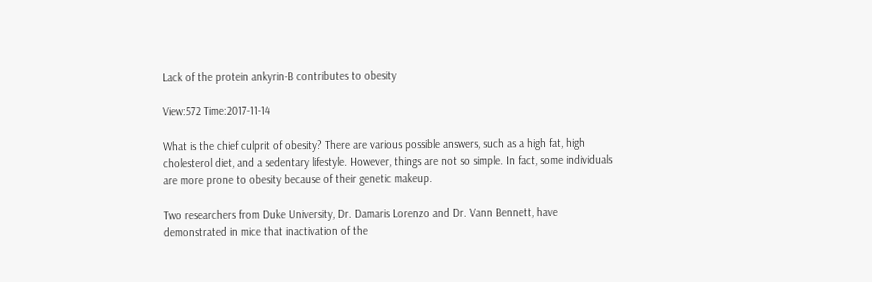Lack of the protein ankyrin-B contributes to obesity

View:572 Time:2017-11-14

What is the chief culprit of obesity? There are various possible answers, such as a high fat, high cholesterol diet, and a sedentary lifestyle. However, things are not so simple. In fact, some individuals are more prone to obesity because of their genetic makeup.

Two researchers from Duke University, Dr. Damaris Lorenzo and Dr. Vann Bennett, have demonstrated in mice that inactivation of the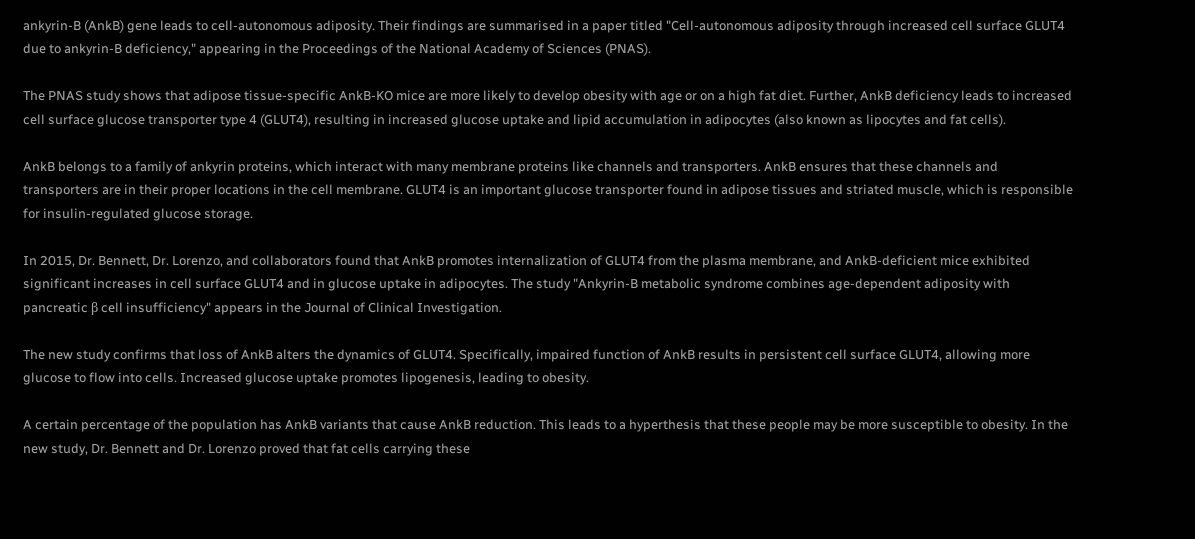ankyrin-B (AnkB) gene leads to cell-autonomous adiposity. Their findings are summarised in a paper titled "Cell-autonomous adiposity through increased cell surface GLUT4 due to ankyrin-B deficiency," appearing in the Proceedings of the National Academy of Sciences (PNAS).

The PNAS study shows that adipose tissue-specific AnkB-KO mice are more likely to develop obesity with age or on a high fat diet. Further, AnkB deficiency leads to increased cell surface glucose transporter type 4 (GLUT4), resulting in increased glucose uptake and lipid accumulation in adipocytes (also known as lipocytes and fat cells).

AnkB belongs to a family of ankyrin proteins, which interact with many membrane proteins like channels and transporters. AnkB ensures that these channels and transporters are in their proper locations in the cell membrane. GLUT4 is an important glucose transporter found in adipose tissues and striated muscle, which is responsible for insulin-regulated glucose storage.

In 2015, Dr. Bennett, Dr. Lorenzo, and collaborators found that AnkB promotes internalization of GLUT4 from the plasma membrane, and AnkB-deficient mice exhibited significant increases in cell surface GLUT4 and in glucose uptake in adipocytes. The study "Ankyrin-B metabolic syndrome combines age-dependent adiposity with pancreatic β cell insufficiency" appears in the Journal of Clinical Investigation.

The new study confirms that loss of AnkB alters the dynamics of GLUT4. Specifically, impaired function of AnkB results in persistent cell surface GLUT4, allowing more glucose to flow into cells. Increased glucose uptake promotes lipogenesis, leading to obesity.

A certain percentage of the population has AnkB variants that cause AnkB reduction. This leads to a hyperthesis that these people may be more susceptible to obesity. In the new study, Dr. Bennett and Dr. Lorenzo proved that fat cells carrying these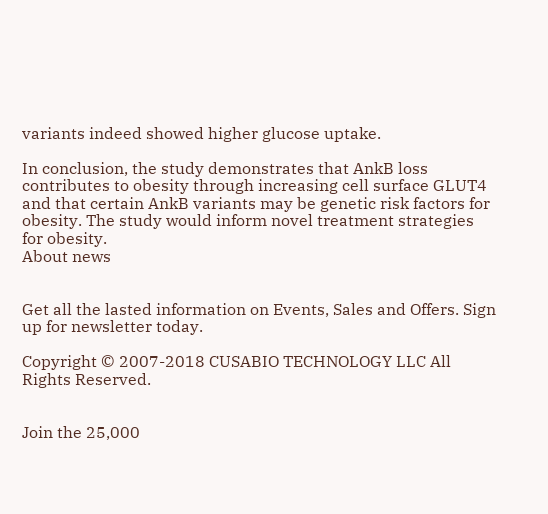variants indeed showed higher glucose uptake.

In conclusion, the study demonstrates that AnkB loss contributes to obesity through increasing cell surface GLUT4 and that certain AnkB variants may be genetic risk factors for obesity. The study would inform novel treatment strategies for obesity.
About news


Get all the lasted information on Events, Sales and Offers. Sign up for newsletter today.

Copyright © 2007-2018 CUSABIO TECHNOLOGY LLC All Rights Reserved.


Join the 25,000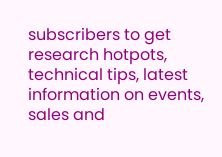subscribers to get research hotpots, technical tips, latest information on events, sales and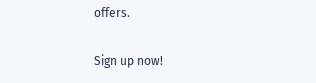offers.

Sign up now!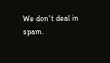We don't deal in spam.